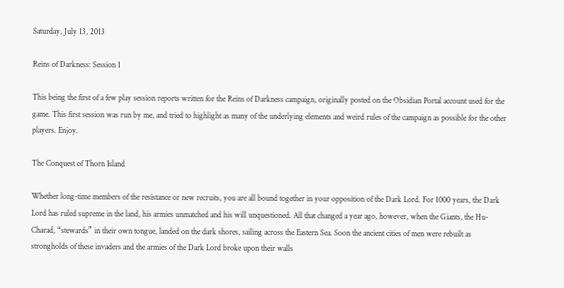Saturday, July 13, 2013

Reins of Darkness: Session 1

This being the first of a few play session reports written for the Reins of Darkness campaign, originally posted on the Obsidian Portal account used for the game. This first session was run by me, and tried to highlight as many of the underlying elements and weird rules of the campaign as possible for the other players. Enjoy.

The Conquest of Thorn Island

Whether long-time members of the resistance or new recruits, you are all bound together in your opposition of the Dark Lord. For 1000 years, the Dark Lord has ruled supreme in the land, his armies unmatched and his will unquestioned. All that changed a year ago, however, when the Giants, the Hu-Charad, “stewards” in their own tongue, landed on the dark shores, sailing across the Eastern Sea. Soon the ancient cities of men were rebuilt as strongholds of these invaders and the armies of the Dark Lord broke upon their walls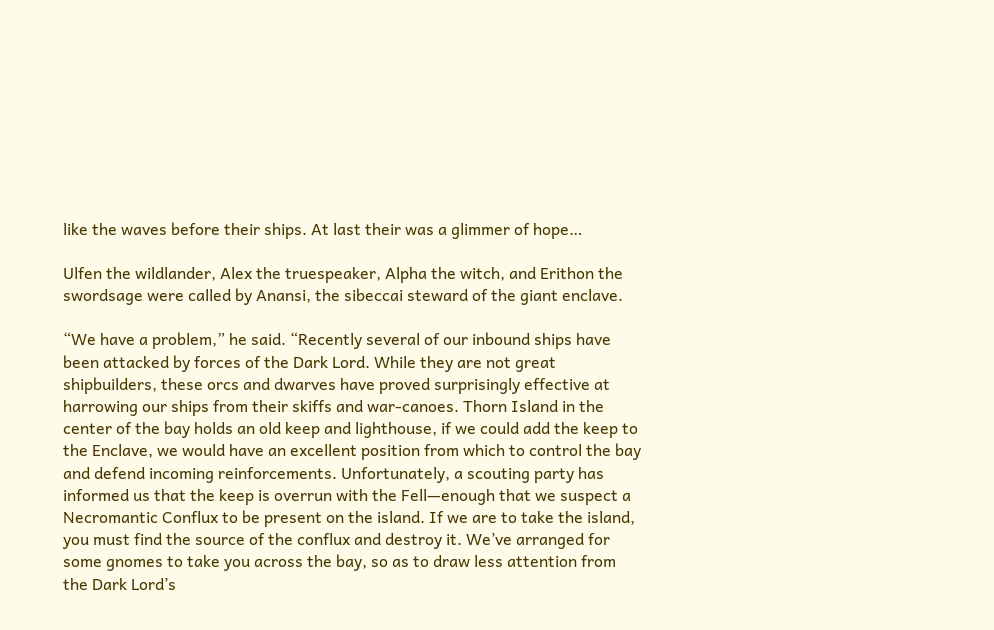like the waves before their ships. At last their was a glimmer of hope…

Ulfen the wildlander, Alex the truespeaker, Alpha the witch, and Erithon the swordsage were called by Anansi, the sibeccai steward of the giant enclave.

“We have a problem,” he said. “Recently several of our inbound ships have been attacked by forces of the Dark Lord. While they are not great shipbuilders, these orcs and dwarves have proved surprisingly effective at harrowing our ships from their skiffs and war-canoes. Thorn Island in the center of the bay holds an old keep and lighthouse, if we could add the keep to the Enclave, we would have an excellent position from which to control the bay and defend incoming reinforcements. Unfortunately, a scouting party has informed us that the keep is overrun with the Fell—enough that we suspect a Necromantic Conflux to be present on the island. If we are to take the island, you must find the source of the conflux and destroy it. We’ve arranged for some gnomes to take you across the bay, so as to draw less attention from the Dark Lord’s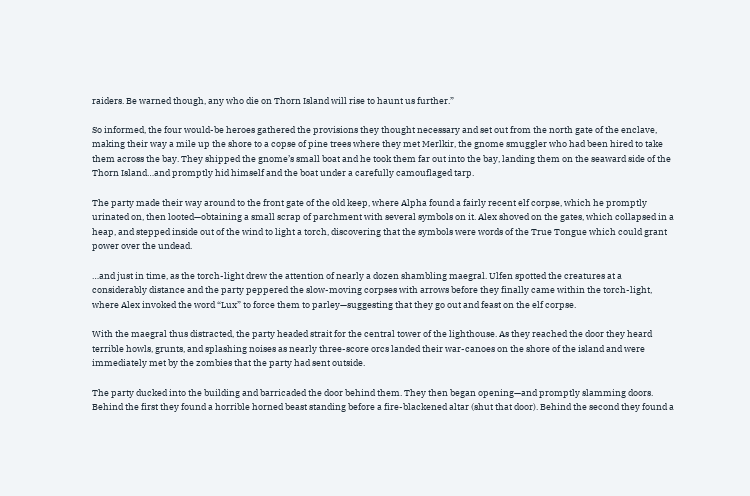raiders. Be warned though, any who die on Thorn Island will rise to haunt us further.”

So informed, the four would-be heroes gathered the provisions they thought necessary and set out from the north gate of the enclave, making their way a mile up the shore to a copse of pine trees where they met Merlkir, the gnome smuggler who had been hired to take them across the bay. They shipped the gnome’s small boat and he took them far out into the bay, landing them on the seaward side of the Thorn Island…and promptly hid himself and the boat under a carefully camouflaged tarp.

The party made their way around to the front gate of the old keep, where Alpha found a fairly recent elf corpse, which he promptly urinated on, then looted—obtaining a small scrap of parchment with several symbols on it. Alex shoved on the gates, which collapsed in a heap, and stepped inside out of the wind to light a torch, discovering that the symbols were words of the True Tongue which could grant power over the undead.

…and just in time, as the torch-light drew the attention of nearly a dozen shambling maegral. Ulfen spotted the creatures at a considerably distance and the party peppered the slow-moving corpses with arrows before they finally came within the torch-light, where Alex invoked the word “Lux” to force them to parley—suggesting that they go out and feast on the elf corpse.

With the maegral thus distracted, the party headed strait for the central tower of the lighthouse. As they reached the door they heard terrible howls, grunts, and splashing noises as nearly three-score orcs landed their war-canoes on the shore of the island and were immediately met by the zombies that the party had sent outside.

The party ducked into the building and barricaded the door behind them. They then began opening—and promptly slamming doors. Behind the first they found a horrible horned beast standing before a fire-blackened altar (shut that door). Behind the second they found a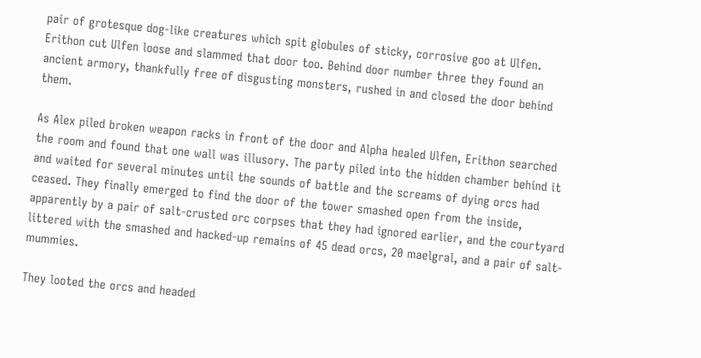pair of grotesque dog-like creatures which spit globules of sticky, corrosive goo at Ulfen. Erithon cut Ulfen loose and slammed that door too. Behind door number three they found an ancient armory, thankfully free of disgusting monsters, rushed in and closed the door behind them.

As Alex piled broken weapon racks in front of the door and Alpha healed Ulfen, Erithon searched the room and found that one wall was illusory. The party piled into the hidden chamber behind it and waited for several minutes until the sounds of battle and the screams of dying orcs had ceased. They finally emerged to find the door of the tower smashed open from the inside, apparently by a pair of salt-crusted orc corpses that they had ignored earlier, and the courtyard littered with the smashed and hacked-up remains of 45 dead orcs, 20 maelgral, and a pair of salt-mummies.

They looted the orcs and headed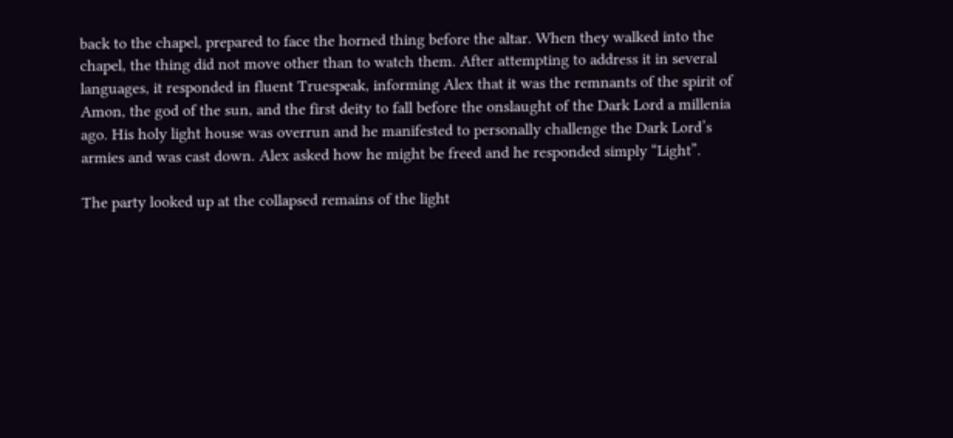back to the chapel, prepared to face the horned thing before the altar. When they walked into the chapel, the thing did not move other than to watch them. After attempting to address it in several languages, it responded in fluent Truespeak, informing Alex that it was the remnants of the spirit of Amon, the god of the sun, and the first deity to fall before the onslaught of the Dark Lord a millenia ago. His holy light house was overrun and he manifested to personally challenge the Dark Lord’s armies and was cast down. Alex asked how he might be freed and he responded simply “Light”.

The party looked up at the collapsed remains of the light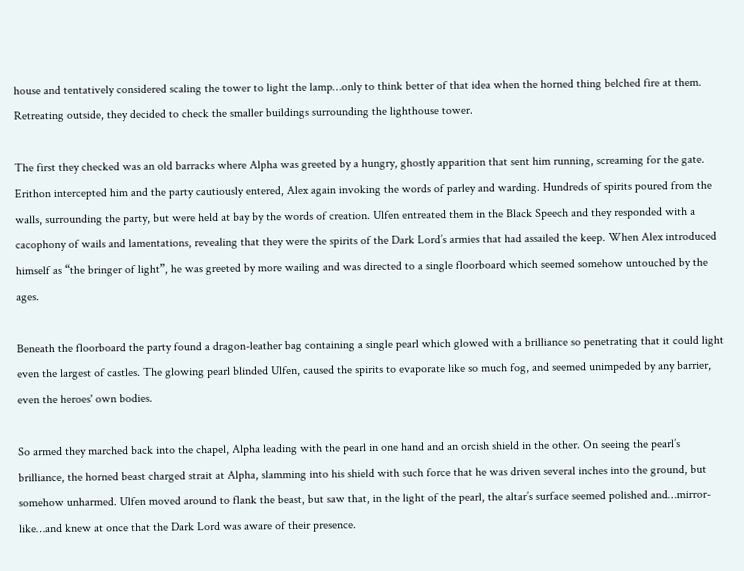house and tentatively considered scaling the tower to light the lamp…only to think better of that idea when the horned thing belched fire at them. Retreating outside, they decided to check the smaller buildings surrounding the lighthouse tower.

The first they checked was an old barracks where Alpha was greeted by a hungry, ghostly apparition that sent him running, screaming for the gate. Erithon intercepted him and the party cautiously entered, Alex again invoking the words of parley and warding. Hundreds of spirits poured from the walls, surrounding the party, but were held at bay by the words of creation. Ulfen entreated them in the Black Speech and they responded with a cacophony of wails and lamentations, revealing that they were the spirits of the Dark Lord’s armies that had assailed the keep. When Alex introduced himself as “the bringer of light”, he was greeted by more wailing and was directed to a single floorboard which seemed somehow untouched by the ages.

Beneath the floorboard the party found a dragon-leather bag containing a single pearl which glowed with a brilliance so penetrating that it could light even the largest of castles. The glowing pearl blinded Ulfen, caused the spirits to evaporate like so much fog, and seemed unimpeded by any barrier, even the heroes' own bodies.

So armed they marched back into the chapel, Alpha leading with the pearl in one hand and an orcish shield in the other. On seeing the pearl’s brilliance, the horned beast charged strait at Alpha, slamming into his shield with such force that he was driven several inches into the ground, but somehow unharmed. Ulfen moved around to flank the beast, but saw that, in the light of the pearl, the altar’s surface seemed polished and…mirror-like…and knew at once that the Dark Lord was aware of their presence.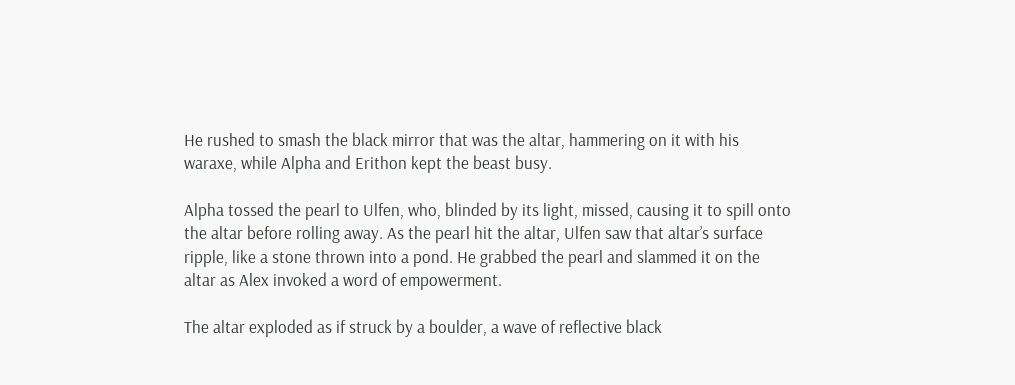He rushed to smash the black mirror that was the altar, hammering on it with his waraxe, while Alpha and Erithon kept the beast busy.

Alpha tossed the pearl to Ulfen, who, blinded by its light, missed, causing it to spill onto the altar before rolling away. As the pearl hit the altar, Ulfen saw that altar’s surface ripple, like a stone thrown into a pond. He grabbed the pearl and slammed it on the altar as Alex invoked a word of empowerment.

The altar exploded as if struck by a boulder, a wave of reflective black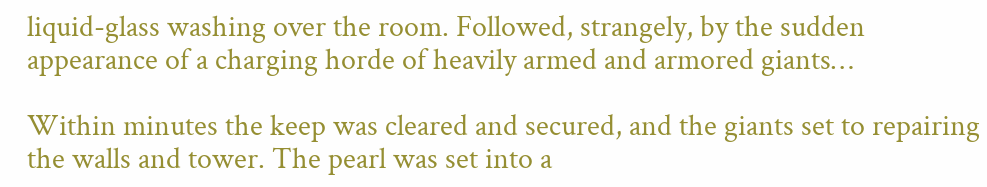liquid-glass washing over the room. Followed, strangely, by the sudden appearance of a charging horde of heavily armed and armored giants…

Within minutes the keep was cleared and secured, and the giants set to repairing the walls and tower. The pearl was set into a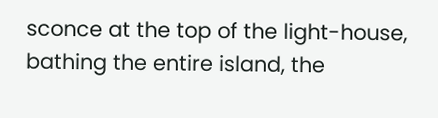sconce at the top of the light-house, bathing the entire island, the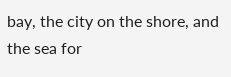bay, the city on the shore, and the sea for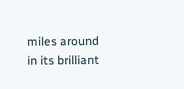miles around in its brilliant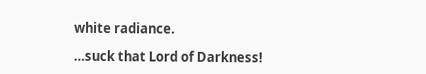white radiance.

…suck that Lord of Darkness!